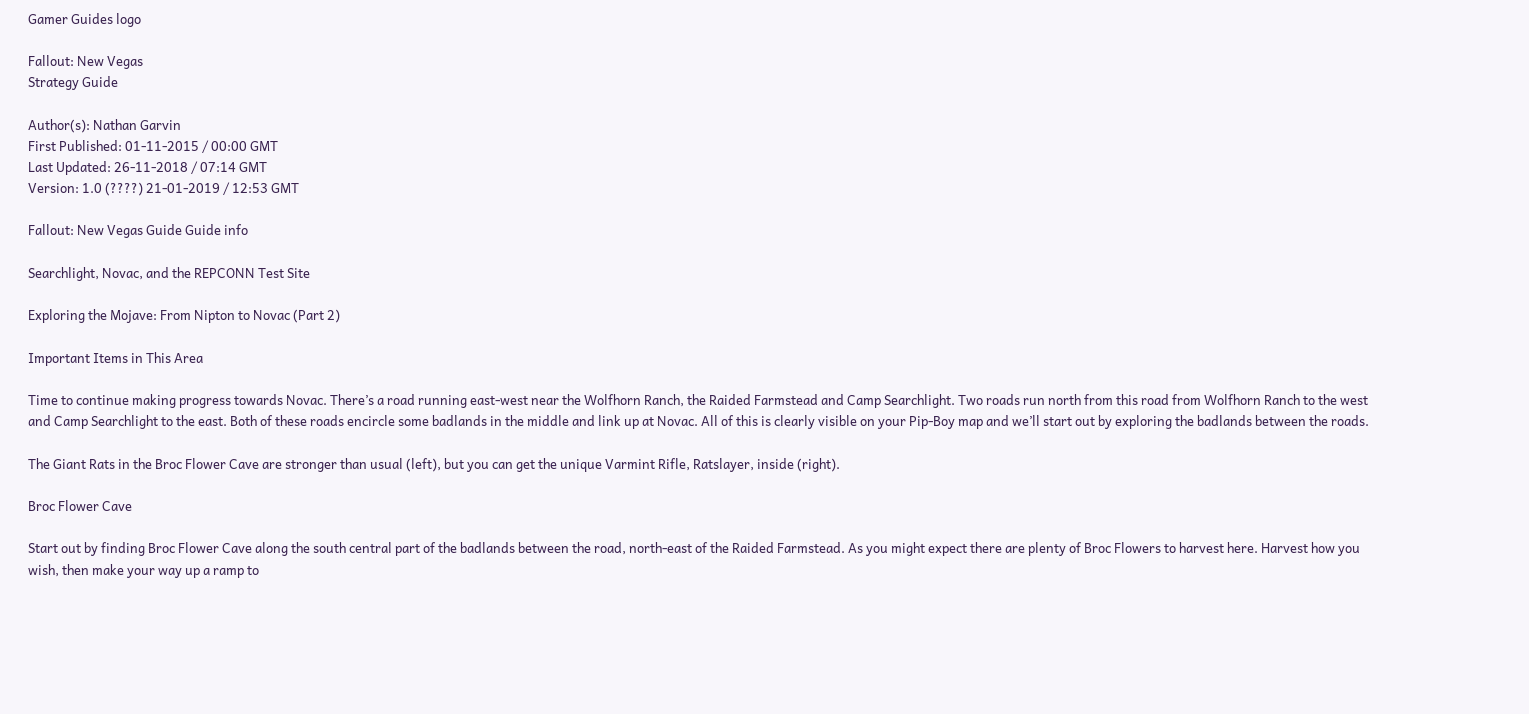Gamer Guides logo

Fallout: New Vegas
Strategy Guide

Author(s): Nathan Garvin
First Published: 01-11-2015 / 00:00 GMT
Last Updated: 26-11-2018 / 07:14 GMT
Version: 1.0 (????) 21-01-2019 / 12:53 GMT

Fallout: New Vegas Guide Guide info

Searchlight, Novac, and the REPCONN Test Site

Exploring the Mojave: From Nipton to Novac (Part 2)

Important Items in This Area

Time to continue making progress towards Novac. There’s a road running east-west near the Wolfhorn Ranch, the Raided Farmstead and Camp Searchlight. Two roads run north from this road from Wolfhorn Ranch to the west and Camp Searchlight to the east. Both of these roads encircle some badlands in the middle and link up at Novac. All of this is clearly visible on your Pip-Boy map and we’ll start out by exploring the badlands between the roads.

The Giant Rats in the Broc Flower Cave are stronger than usual (left), but you can get the unique Varmint Rifle, Ratslayer, inside (right).

Broc Flower Cave

Start out by finding Broc Flower Cave along the south central part of the badlands between the road, north-east of the Raided Farmstead. As you might expect there are plenty of Broc Flowers to harvest here. Harvest how you wish, then make your way up a ramp to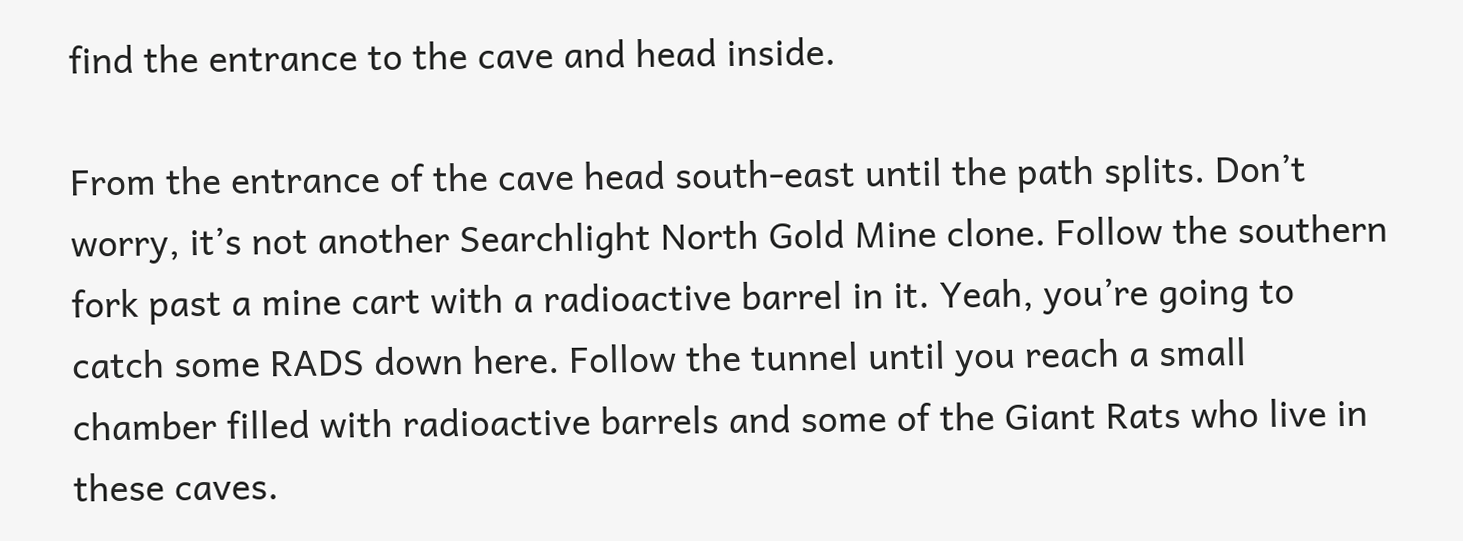find the entrance to the cave and head inside.

From the entrance of the cave head south-east until the path splits. Don’t worry, it’s not another Searchlight North Gold Mine clone. Follow the southern fork past a mine cart with a radioactive barrel in it. Yeah, you’re going to catch some RADS down here. Follow the tunnel until you reach a small chamber filled with radioactive barrels and some of the Giant Rats who live in these caves.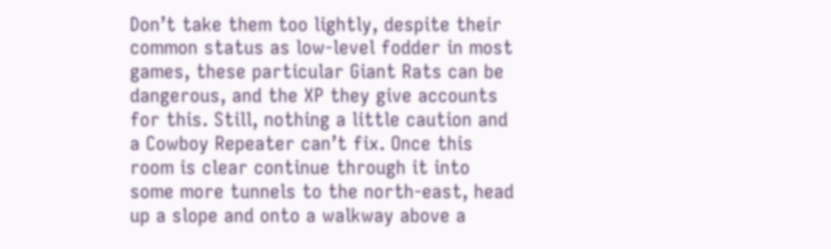Don’t take them too lightly, despite their common status as low-level fodder in most games, these particular Giant Rats can be dangerous, and the XP they give accounts for this. Still, nothing a little caution and a Cowboy Repeater can’t fix. Once this room is clear continue through it into some more tunnels to the north-east, head up a slope and onto a walkway above a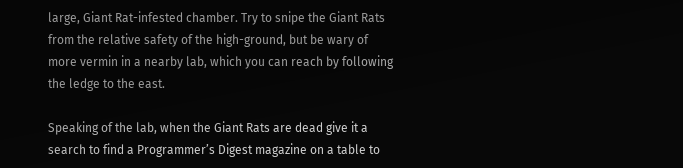large, Giant Rat-infested chamber. Try to snipe the Giant Rats from the relative safety of the high-ground, but be wary of more vermin in a nearby lab, which you can reach by following the ledge to the east.

Speaking of the lab, when the Giant Rats are dead give it a search to find a Programmer’s Digest magazine on a table to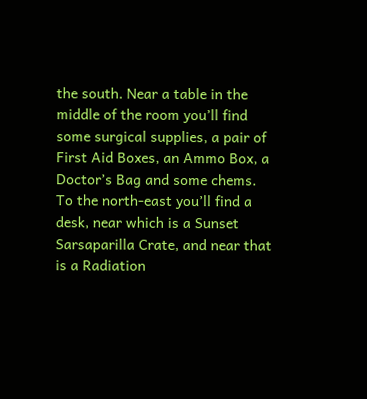the south. Near a table in the middle of the room you’ll find some surgical supplies, a pair of First Aid Boxes, an Ammo Box, a Doctor’s Bag and some chems. To the north-east you’ll find a desk, near which is a Sunset Sarsaparilla Crate, and near that is a Radiation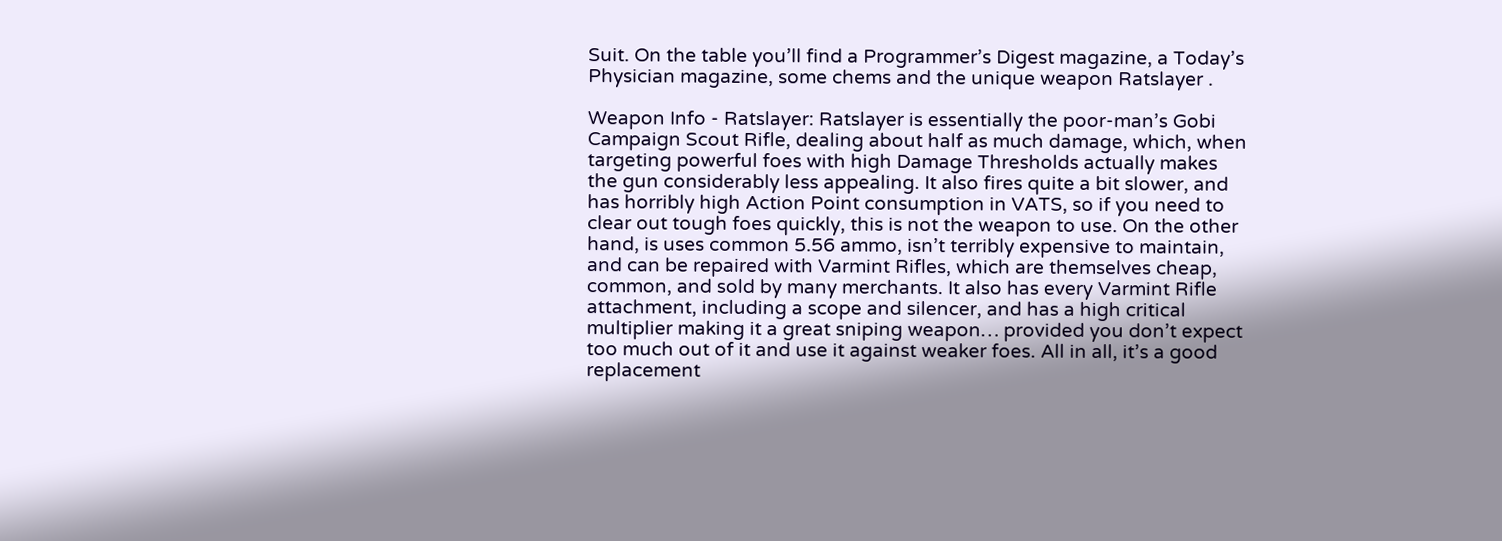Suit. On the table you’ll find a Programmer’s Digest magazine, a Today’s Physician magazine, some chems and the unique weapon Ratslayer .

Weapon Info - Ratslayer: Ratslayer is essentially the poor-man’s Gobi Campaign Scout Rifle, dealing about half as much damage, which, when targeting powerful foes with high Damage Thresholds actually makes the gun considerably less appealing. It also fires quite a bit slower, and has horribly high Action Point consumption in VATS, so if you need to clear out tough foes quickly, this is not the weapon to use. On the other hand, is uses common 5.56 ammo, isn’t terribly expensive to maintain, and can be repaired with Varmint Rifles, which are themselves cheap, common, and sold by many merchants. It also has every Varmint Rifle attachment, including a scope and silencer, and has a high critical multiplier making it a great sniping weapon… provided you don’t expect too much out of it and use it against weaker foes. All in all, it’s a good replacement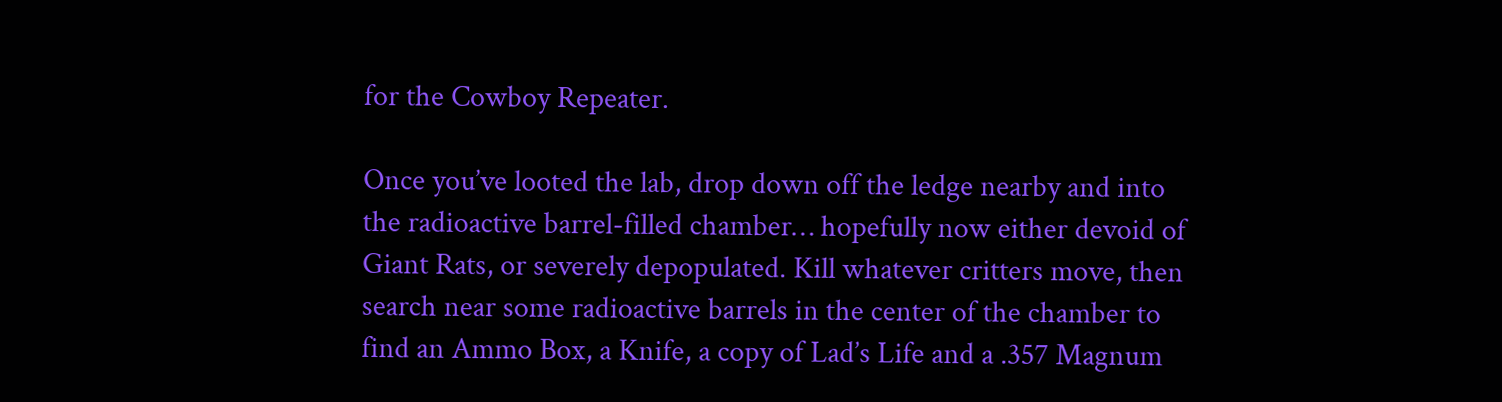for the Cowboy Repeater.

Once you’ve looted the lab, drop down off the ledge nearby and into the radioactive barrel-filled chamber… hopefully now either devoid of Giant Rats, or severely depopulated. Kill whatever critters move, then search near some radioactive barrels in the center of the chamber to find an Ammo Box, a Knife, a copy of Lad’s Life and a .357 Magnum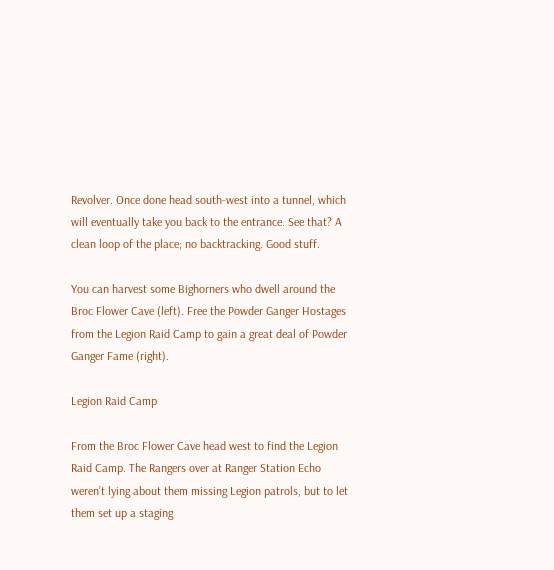Revolver. Once done head south-west into a tunnel, which will eventually take you back to the entrance. See that? A clean loop of the place; no backtracking. Good stuff.

You can harvest some Bighorners who dwell around the Broc Flower Cave (left). Free the Powder Ganger Hostages from the Legion Raid Camp to gain a great deal of Powder Ganger Fame (right).

Legion Raid Camp

From the Broc Flower Cave head west to find the Legion Raid Camp. The Rangers over at Ranger Station Echo weren’t lying about them missing Legion patrols, but to let them set up a staging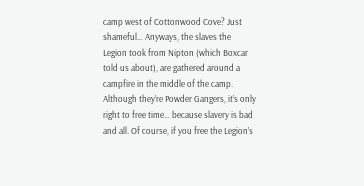camp west of Cottonwood Cove? Just shameful… Anyways, the slaves the Legion took from Nipton (which Boxcar told us about), are gathered around a campfire in the middle of the camp. Although they’re Powder Gangers, it’s only right to free time… because slavery is bad and all. Of course, if you free the Legion’s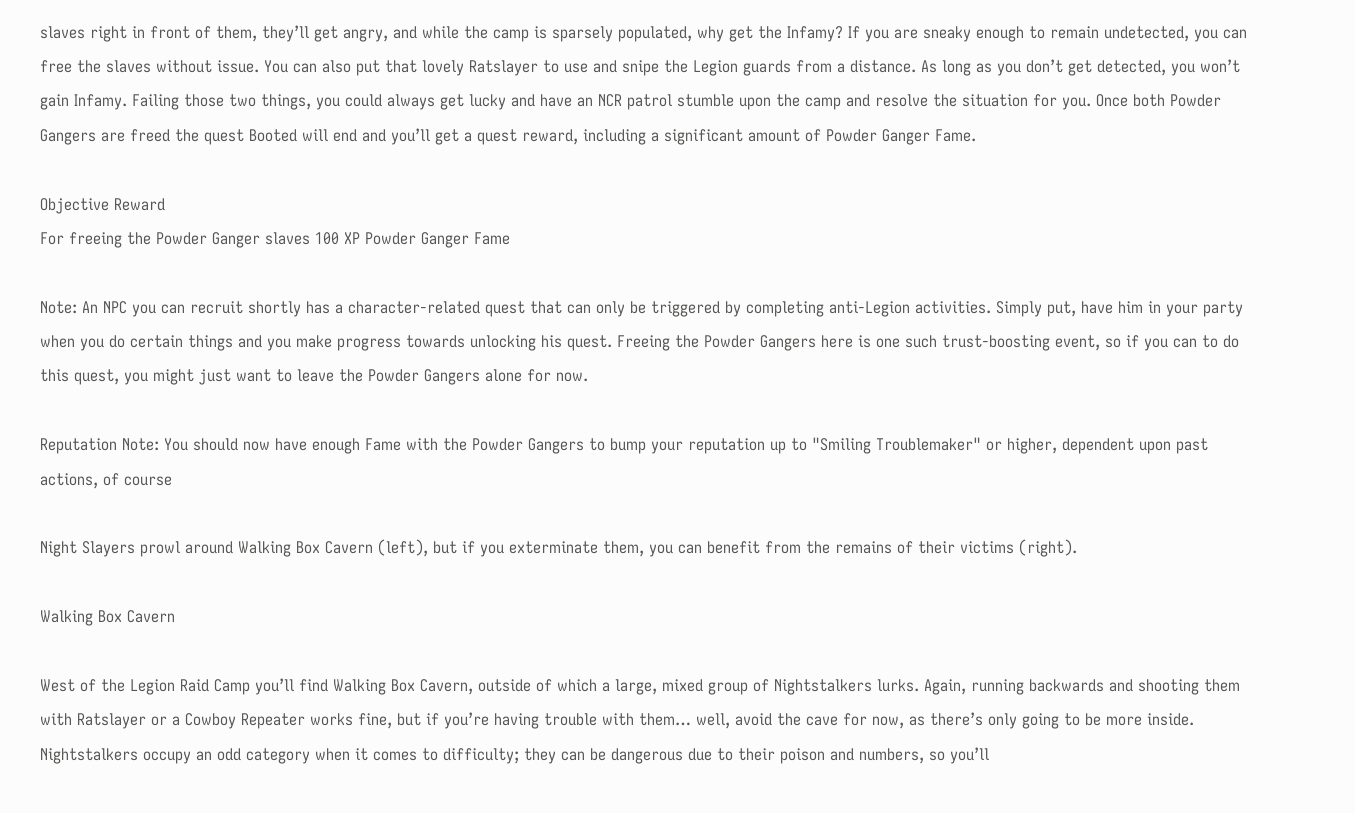slaves right in front of them, they’ll get angry, and while the camp is sparsely populated, why get the Infamy? If you are sneaky enough to remain undetected, you can free the slaves without issue. You can also put that lovely Ratslayer to use and snipe the Legion guards from a distance. As long as you don’t get detected, you won’t gain Infamy. Failing those two things, you could always get lucky and have an NCR patrol stumble upon the camp and resolve the situation for you. Once both Powder Gangers are freed the quest Booted will end and you’ll get a quest reward, including a significant amount of Powder Ganger Fame.

Objective Reward
For freeing the Powder Ganger slaves 100 XP Powder Ganger Fame

Note: An NPC you can recruit shortly has a character-related quest that can only be triggered by completing anti-Legion activities. Simply put, have him in your party when you do certain things and you make progress towards unlocking his quest. Freeing the Powder Gangers here is one such trust-boosting event, so if you can to do this quest, you might just want to leave the Powder Gangers alone for now.

Reputation Note: You should now have enough Fame with the Powder Gangers to bump your reputation up to "Smiling Troublemaker" or higher, dependent upon past actions, of course

Night Slayers prowl around Walking Box Cavern (left), but if you exterminate them, you can benefit from the remains of their victims (right).

Walking Box Cavern

West of the Legion Raid Camp you’ll find Walking Box Cavern, outside of which a large, mixed group of Nightstalkers lurks. Again, running backwards and shooting them with Ratslayer or a Cowboy Repeater works fine, but if you’re having trouble with them… well, avoid the cave for now, as there’s only going to be more inside. Nightstalkers occupy an odd category when it comes to difficulty; they can be dangerous due to their poison and numbers, so you’ll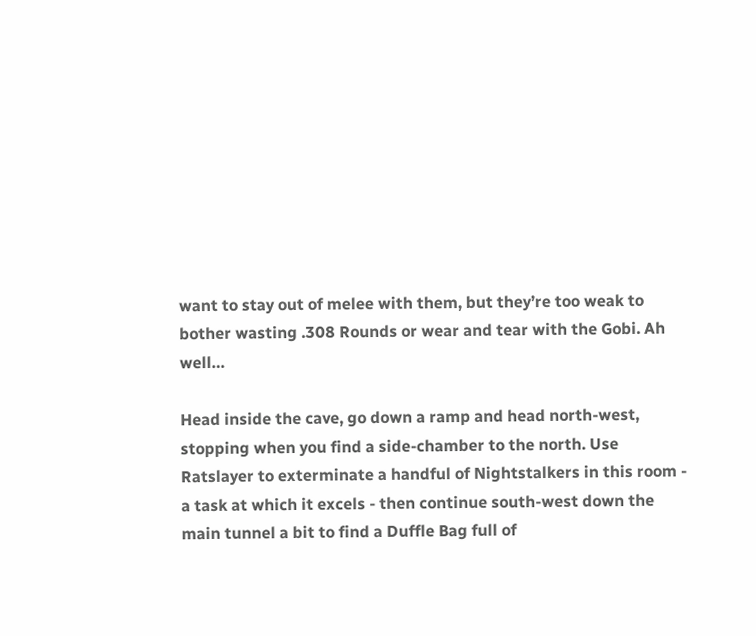want to stay out of melee with them, but they’re too weak to bother wasting .308 Rounds or wear and tear with the Gobi. Ah well…

Head inside the cave, go down a ramp and head north-west, stopping when you find a side-chamber to the north. Use Ratslayer to exterminate a handful of Nightstalkers in this room - a task at which it excels - then continue south-west down the main tunnel a bit to find a Duffle Bag full of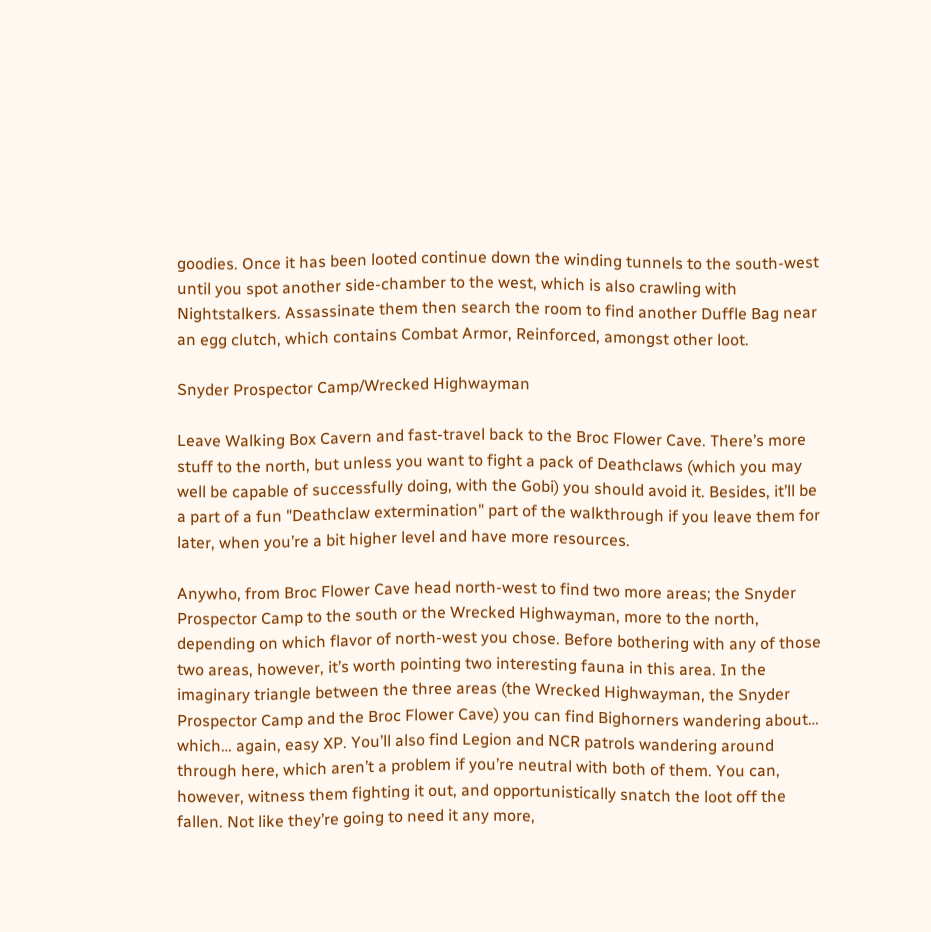goodies. Once it has been looted continue down the winding tunnels to the south-west until you spot another side-chamber to the west, which is also crawling with Nightstalkers. Assassinate them then search the room to find another Duffle Bag near an egg clutch, which contains Combat Armor, Reinforced, amongst other loot.

Snyder Prospector Camp/Wrecked Highwayman

Leave Walking Box Cavern and fast-travel back to the Broc Flower Cave. There’s more stuff to the north, but unless you want to fight a pack of Deathclaws (which you may well be capable of successfully doing, with the Gobi) you should avoid it. Besides, it’ll be a part of a fun "Deathclaw extermination" part of the walkthrough if you leave them for later, when you’re a bit higher level and have more resources.

Anywho, from Broc Flower Cave head north-west to find two more areas; the Snyder Prospector Camp to the south or the Wrecked Highwayman, more to the north, depending on which flavor of north-west you chose. Before bothering with any of those two areas, however, it’s worth pointing two interesting fauna in this area. In the imaginary triangle between the three areas (the Wrecked Highwayman, the Snyder Prospector Camp and the Broc Flower Cave) you can find Bighorners wandering about… which… again, easy XP. You’ll also find Legion and NCR patrols wandering around through here, which aren’t a problem if you’re neutral with both of them. You can, however, witness them fighting it out, and opportunistically snatch the loot off the fallen. Not like they’re going to need it any more,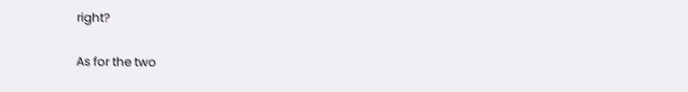right?

As for the two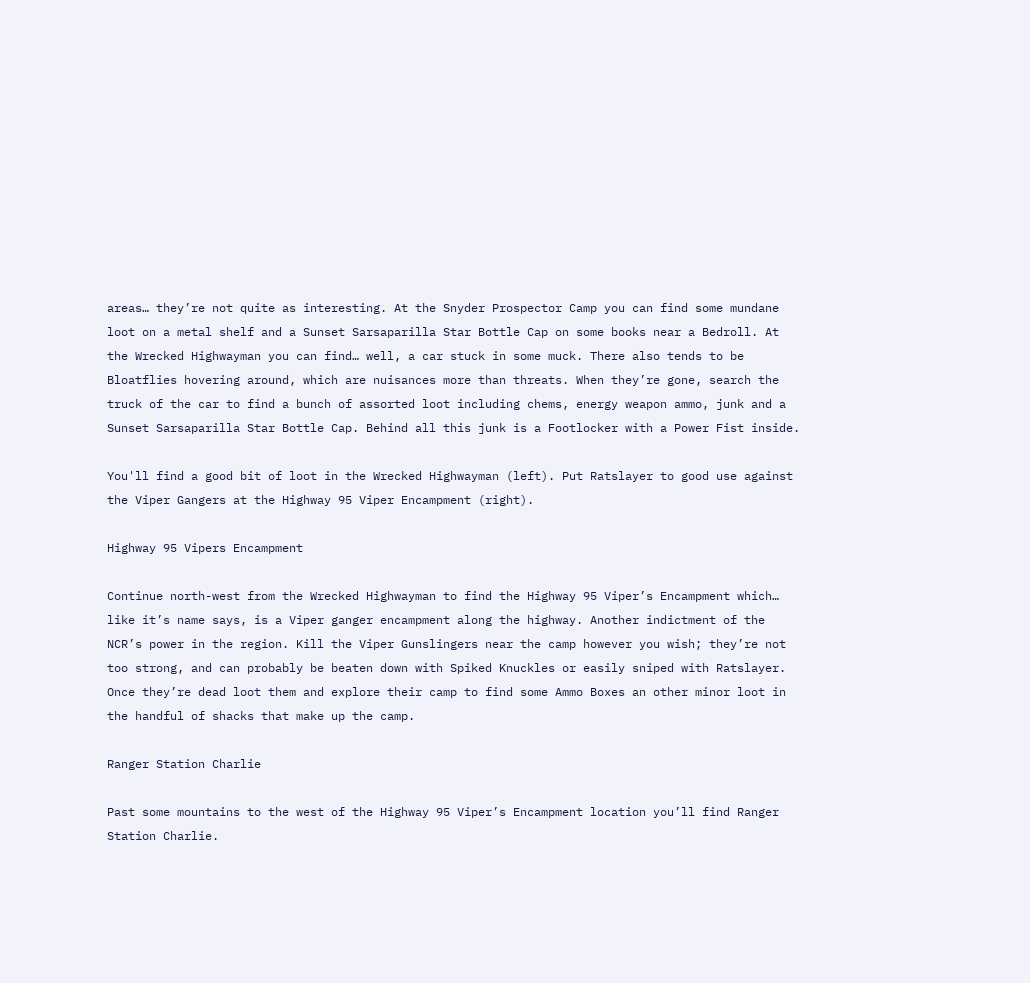areas… they’re not quite as interesting. At the Snyder Prospector Camp you can find some mundane loot on a metal shelf and a Sunset Sarsaparilla Star Bottle Cap on some books near a Bedroll. At the Wrecked Highwayman you can find… well, a car stuck in some muck. There also tends to be Bloatflies hovering around, which are nuisances more than threats. When they’re gone, search the truck of the car to find a bunch of assorted loot including chems, energy weapon ammo, junk and a Sunset Sarsaparilla Star Bottle Cap. Behind all this junk is a Footlocker with a Power Fist inside.

You'll find a good bit of loot in the Wrecked Highwayman (left). Put Ratslayer to good use against the Viper Gangers at the Highway 95 Viper Encampment (right).

Highway 95 Vipers Encampment

Continue north-west from the Wrecked Highwayman to find the Highway 95 Viper’s Encampment which… like it’s name says, is a Viper ganger encampment along the highway. Another indictment of the NCR’s power in the region. Kill the Viper Gunslingers near the camp however you wish; they’re not too strong, and can probably be beaten down with Spiked Knuckles or easily sniped with Ratslayer. Once they’re dead loot them and explore their camp to find some Ammo Boxes an other minor loot in the handful of shacks that make up the camp.

Ranger Station Charlie

Past some mountains to the west of the Highway 95 Viper’s Encampment location you’ll find Ranger Station Charlie.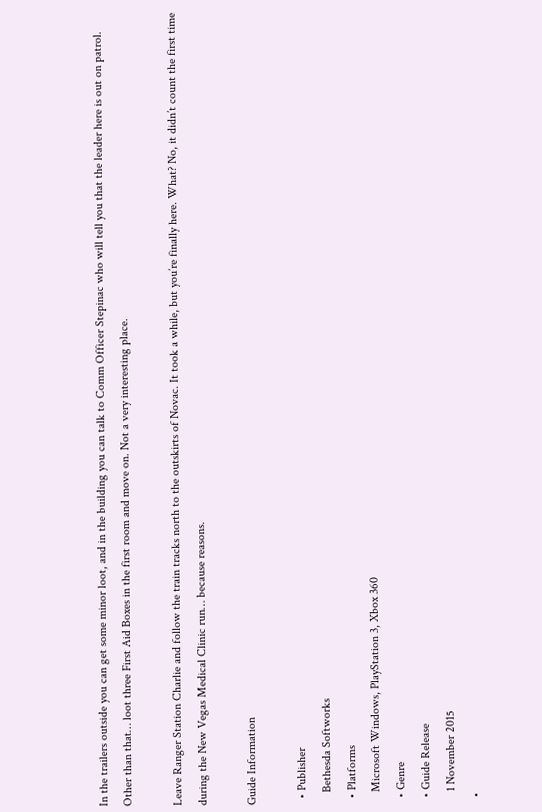In the trailers outside you can get some minor loot, and in the building you can talk to Comm Officer Stepinac who will tell you that the leader here is out on patrol. Other than that… loot three First Aid Boxes in the first room and move on. Not a very interesting place.

Leave Ranger Station Charlie and follow the train tracks north to the outskirts of Novac. It took a while, but you’re finally here. What? No, it didn’t count the first time during the New Vegas Medical Clinic run… because reasons.

Guide Information

  • Publisher
    Bethesda Softworks
  • Platforms
    Microsoft Windows, PlayStation 3, Xbox 360
  • Genre
  • Guide Release
    1 November 2015
  •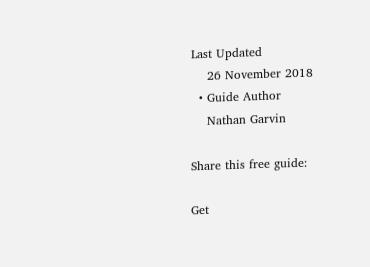Last Updated
    26 November 2018
  • Guide Author
    Nathan Garvin

Share this free guide:

Get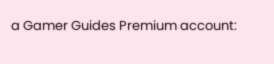a Gamer Guides Premium account: